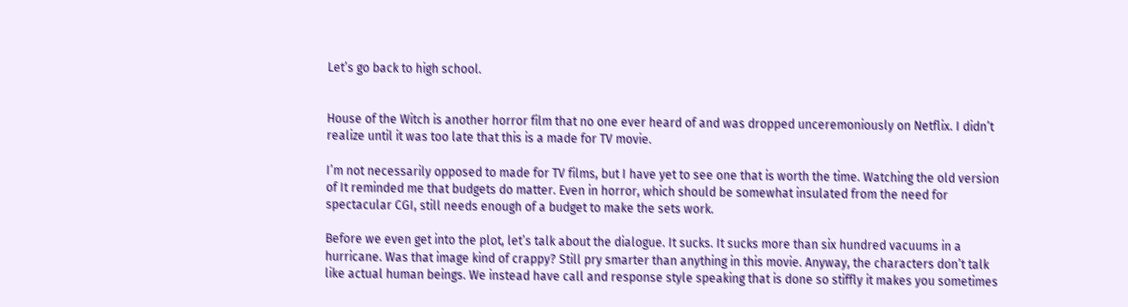Let’s go back to high school.


House of the Witch is another horror film that no one ever heard of and was dropped unceremoniously on Netflix. I didn’t realize until it was too late that this is a made for TV movie.

I’m not necessarily opposed to made for TV films, but I have yet to see one that is worth the time. Watching the old version of It reminded me that budgets do matter. Even in horror, which should be somewhat insulated from the need for spectacular CGI, still needs enough of a budget to make the sets work.

Before we even get into the plot, let’s talk about the dialogue. It sucks. It sucks more than six hundred vacuums in a hurricane. Was that image kind of crappy? Still pry smarter than anything in this movie. Anyway, the characters don’t talk like actual human beings. We instead have call and response style speaking that is done so stiffly it makes you sometimes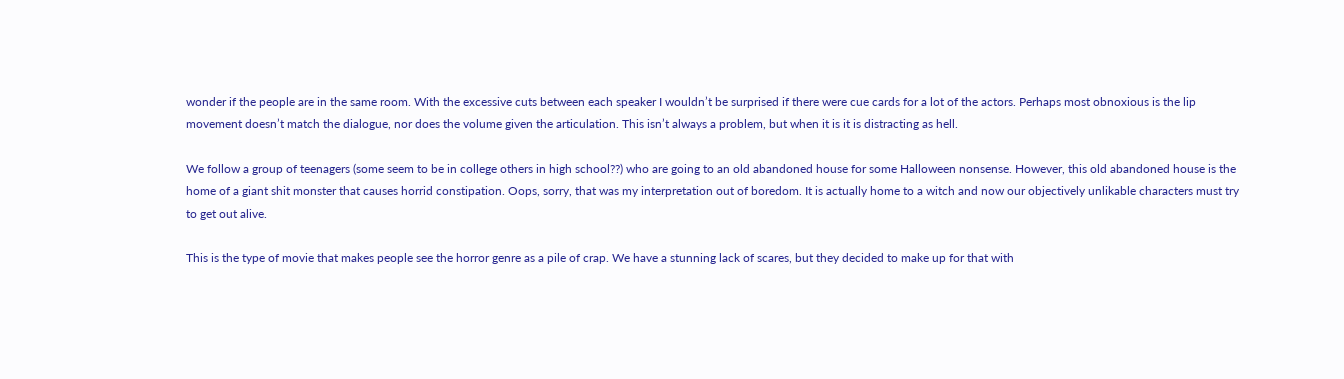wonder if the people are in the same room. With the excessive cuts between each speaker I wouldn’t be surprised if there were cue cards for a lot of the actors. Perhaps most obnoxious is the lip movement doesn’t match the dialogue, nor does the volume given the articulation. This isn’t always a problem, but when it is it is distracting as hell.

We follow a group of teenagers (some seem to be in college others in high school??) who are going to an old abandoned house for some Halloween nonsense. However, this old abandoned house is the home of a giant shit monster that causes horrid constipation. Oops, sorry, that was my interpretation out of boredom. It is actually home to a witch and now our objectively unlikable characters must try to get out alive.

This is the type of movie that makes people see the horror genre as a pile of crap. We have a stunning lack of scares, but they decided to make up for that with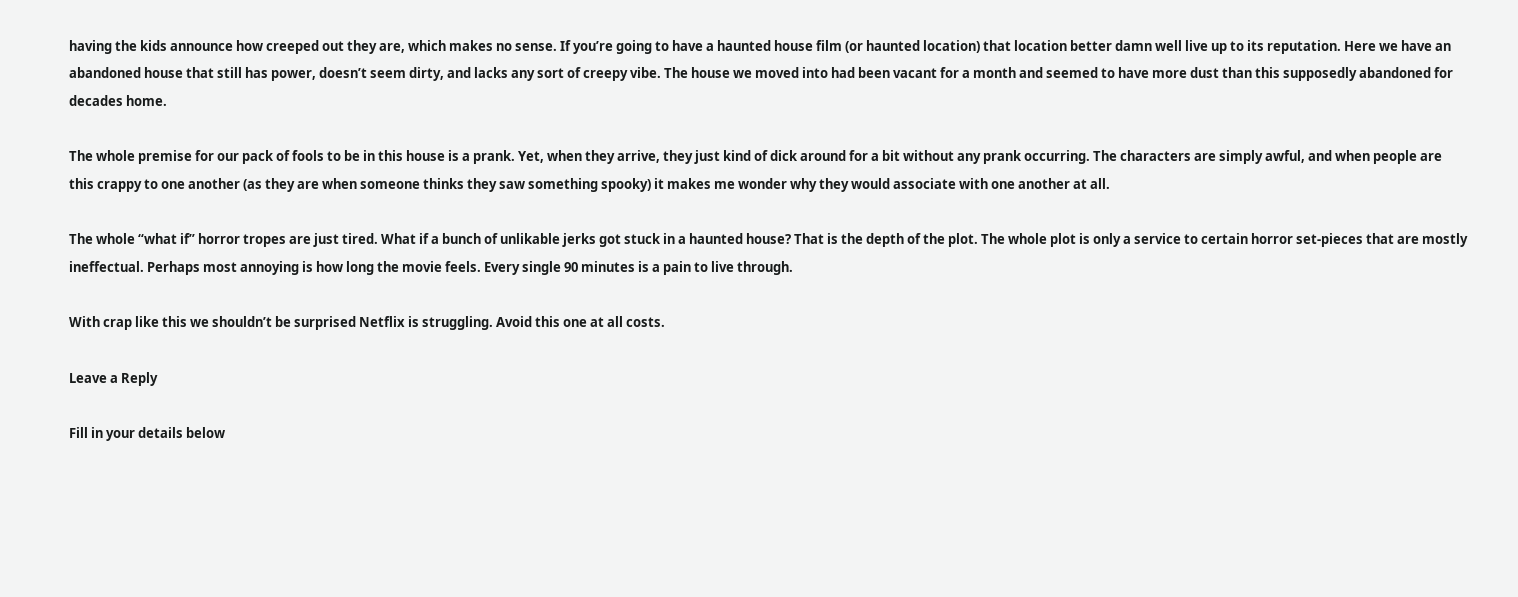having the kids announce how creeped out they are, which makes no sense. If you’re going to have a haunted house film (or haunted location) that location better damn well live up to its reputation. Here we have an abandoned house that still has power, doesn’t seem dirty, and lacks any sort of creepy vibe. The house we moved into had been vacant for a month and seemed to have more dust than this supposedly abandoned for decades home.

The whole premise for our pack of fools to be in this house is a prank. Yet, when they arrive, they just kind of dick around for a bit without any prank occurring. The characters are simply awful, and when people are this crappy to one another (as they are when someone thinks they saw something spooky) it makes me wonder why they would associate with one another at all.

The whole “what if” horror tropes are just tired. What if a bunch of unlikable jerks got stuck in a haunted house? That is the depth of the plot. The whole plot is only a service to certain horror set-pieces that are mostly ineffectual. Perhaps most annoying is how long the movie feels. Every single 90 minutes is a pain to live through.

With crap like this we shouldn’t be surprised Netflix is struggling. Avoid this one at all costs.

Leave a Reply

Fill in your details below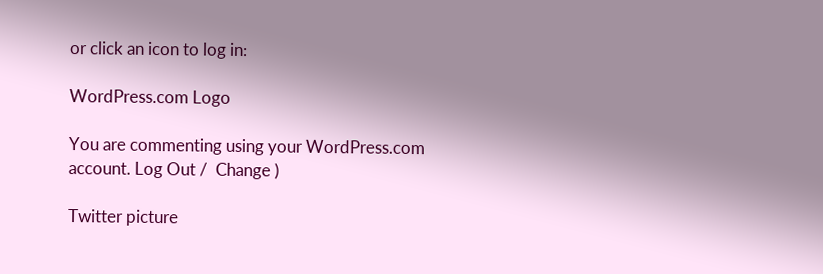or click an icon to log in:

WordPress.com Logo

You are commenting using your WordPress.com account. Log Out /  Change )

Twitter picture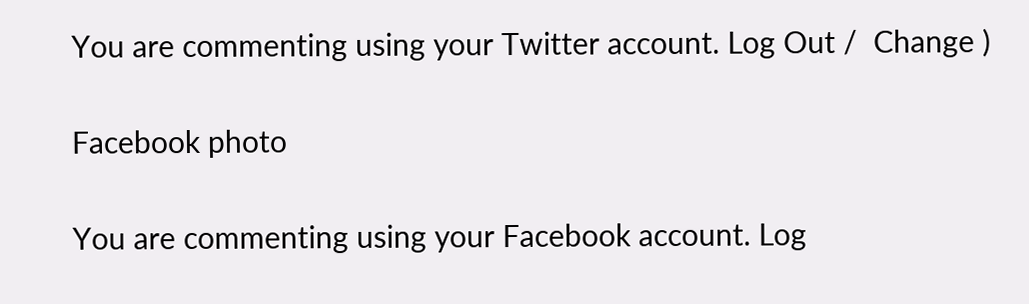You are commenting using your Twitter account. Log Out /  Change )

Facebook photo

You are commenting using your Facebook account. Log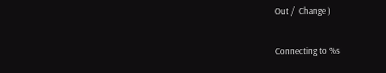Out /  Change )

Connecting to %s